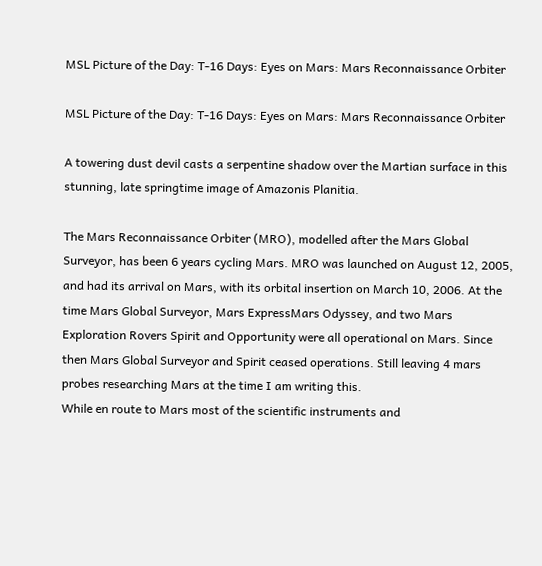MSL Picture of the Day: T-16 Days: Eyes on Mars: Mars Reconnaissance Orbiter

MSL Picture of the Day: T-16 Days: Eyes on Mars: Mars Reconnaissance Orbiter

A towering dust devil casts a serpentine shadow over the Martian surface in this stunning, late springtime image of Amazonis Planitia.

The Mars Reconnaissance Orbiter (MRO), modelled after the Mars Global Surveyor, has been 6 years cycling Mars. MRO was launched on August 12, 2005, and had its arrival on Mars, with its orbital insertion on March 10, 2006. At the time Mars Global Surveyor, Mars ExpressMars Odyssey, and two Mars Exploration Rovers Spirit and Opportunity were all operational on Mars. Since then Mars Global Surveyor and Spirit ceased operations. Still leaving 4 mars probes researching Mars at the time I am writing this.
While en route to Mars most of the scientific instruments and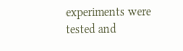experiments were tested and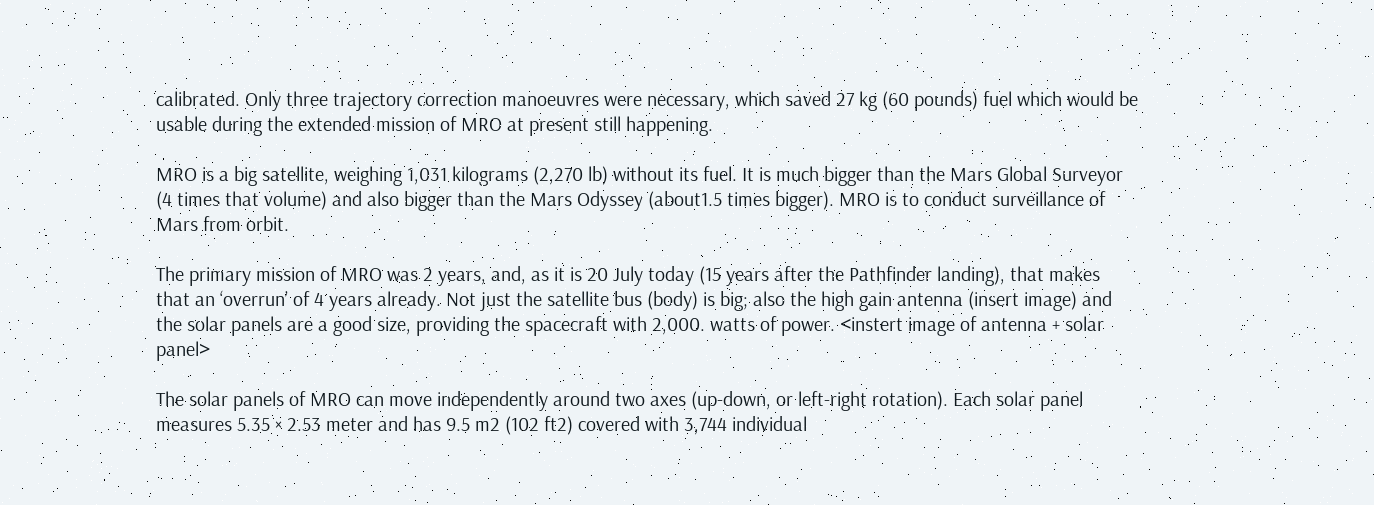calibrated. Only three trajectory correction manoeuvres were necessary, which saved 27 kg (60 pounds) fuel which would be usable during the extended mission of MRO at present still happening.

MRO is a big satellite, weighing 1,031 kilograms (2,270 lb) without its fuel. It is much bigger than the Mars Global Surveyor (4 times that volume) and also bigger than the Mars Odyssey (about1.5 times bigger). MRO is to conduct surveillance of Mars from orbit.

The primary mission of MRO was 2 years, and, as it is 20 July today (15 years after the Pathfinder landing), that makes that an ‘overrun’ of 4 years already. Not just the satellite bus (body) is big; also the high gain antenna (insert image) and the solar panels are a good size, providing the spacecraft with 2,000. watts of power. <instert image of antenna + solar panel>

The solar panels of MRO can move independently around two axes (up-down, or left-right rotation). Each solar panel measures 5.35 × 2.53 meter and has 9.5 m2 (102 ft2) covered with 3,744 individual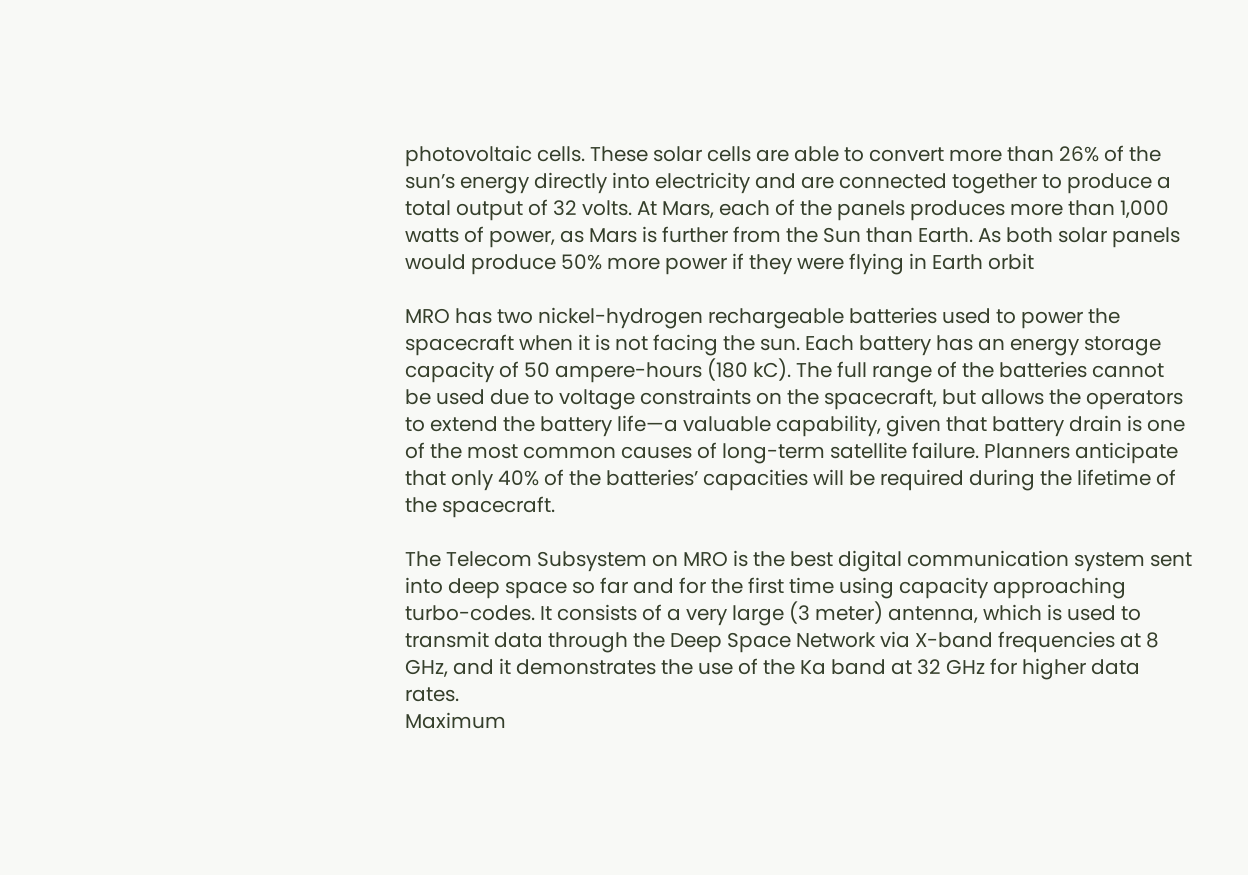photovoltaic cells. These solar cells are able to convert more than 26% of the sun’s energy directly into electricity and are connected together to produce a total output of 32 volts. At Mars, each of the panels produces more than 1,000 watts of power, as Mars is further from the Sun than Earth. As both solar panels would produce 50% more power if they were flying in Earth orbit

MRO has two nickel-hydrogen rechargeable batteries used to power the spacecraft when it is not facing the sun. Each battery has an energy storage capacity of 50 ampere-hours (180 kC). The full range of the batteries cannot be used due to voltage constraints on the spacecraft, but allows the operators to extend the battery life—a valuable capability, given that battery drain is one of the most common causes of long-term satellite failure. Planners anticipate that only 40% of the batteries’ capacities will be required during the lifetime of the spacecraft.

The Telecom Subsystem on MRO is the best digital communication system sent into deep space so far and for the first time using capacity approaching turbo-codes. It consists of a very large (3 meter) antenna, which is used to transmit data through the Deep Space Network via X-band frequencies at 8 GHz, and it demonstrates the use of the Ka band at 32 GHz for higher data rates.
Maximum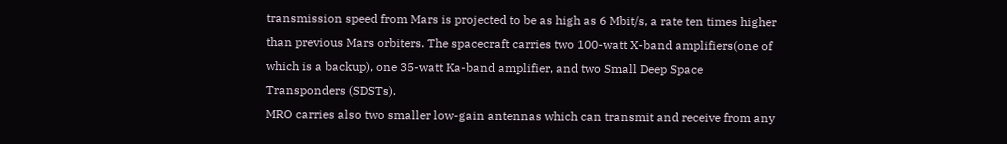transmission speed from Mars is projected to be as high as 6 Mbit/s, a rate ten times higher than previous Mars orbiters. The spacecraft carries two 100-watt X-band amplifiers(one of which is a backup), one 35-watt Ka-band amplifier, and two Small Deep Space Transponders (SDSTs).
MRO carries also two smaller low-gain antennas which can transmit and receive from any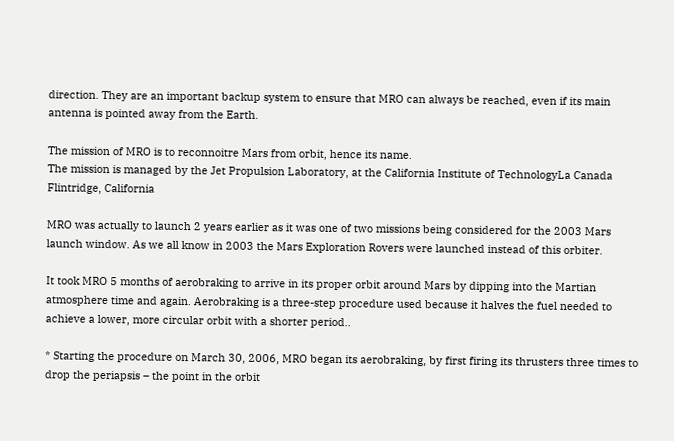direction. They are an important backup system to ensure that MRO can always be reached, even if its main antenna is pointed away from the Earth.

The mission of MRO is to reconnoitre Mars from orbit, hence its name.
The mission is managed by the Jet Propulsion Laboratory, at the California Institute of TechnologyLa Canada Flintridge, California

MRO was actually to launch 2 years earlier as it was one of two missions being considered for the 2003 Mars launch window. As we all know in 2003 the Mars Exploration Rovers were launched instead of this orbiter.

It took MRO 5 months of aerobraking to arrive in its proper orbit around Mars by dipping into the Martian atmosphere time and again. Aerobraking is a three-step procedure used because it halves the fuel needed to achieve a lower, more circular orbit with a shorter period..

* Starting the procedure on March 30, 2006, MRO began its aerobraking, by first firing its thrusters three times to drop the periapsis – the point in the orbit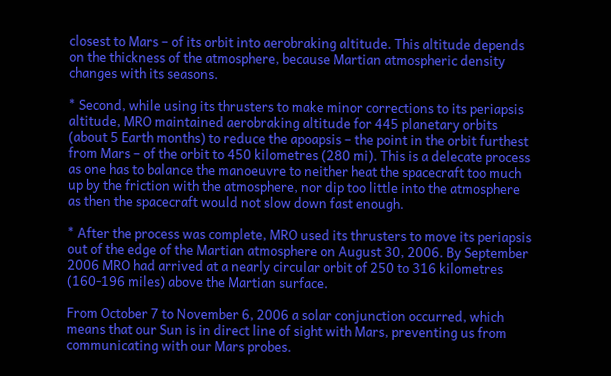closest to Mars – of its orbit into aerobraking altitude. This altitude depends on the thickness of the atmosphere, because Martian atmospheric density changes with its seasons.

* Second, while using its thrusters to make minor corrections to its periapsis altitude, MRO maintained aerobraking altitude for 445 planetary orbits (about 5 Earth months) to reduce the apoapsis – the point in the orbit furthest from Mars – of the orbit to 450 kilometres (280 mi). This is a delecate process as one has to balance the manoeuvre to neither heat the spacecraft too much up by the friction with the atmosphere, nor dip too little into the atmosphere as then the spacecraft would not slow down fast enough.

* After the process was complete, MRO used its thrusters to move its periapsis out of the edge of the Martian atmosphere on August 30, 2006. By September 2006 MRO had arrived at a nearly circular orbit of 250 to 316 kilometres (160-196 miles) above the Martian surface.

From October 7 to November 6, 2006 a solar conjunction occurred, which means that our Sun is in direct line of sight with Mars, preventing us from communicating with our Mars probes.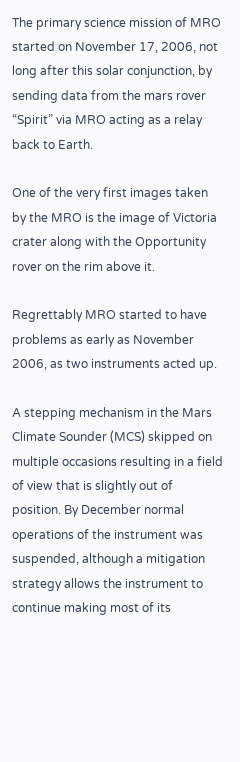The primary science mission of MRO started on November 17, 2006, not long after this solar conjunction, by sending data from the mars rover “Spirit” via MRO acting as a relay back to Earth.

One of the very first images taken by the MRO is the image of Victoria crater along with the Opportunity rover on the rim above it.

Regrettably MRO started to have problems as early as November 2006, as two instruments acted up.

A stepping mechanism in the Mars Climate Sounder (MCS) skipped on multiple occasions resulting in a field of view that is slightly out of position. By December normal operations of the instrument was suspended, although a mitigation strategy allows the instrument to continue making most of its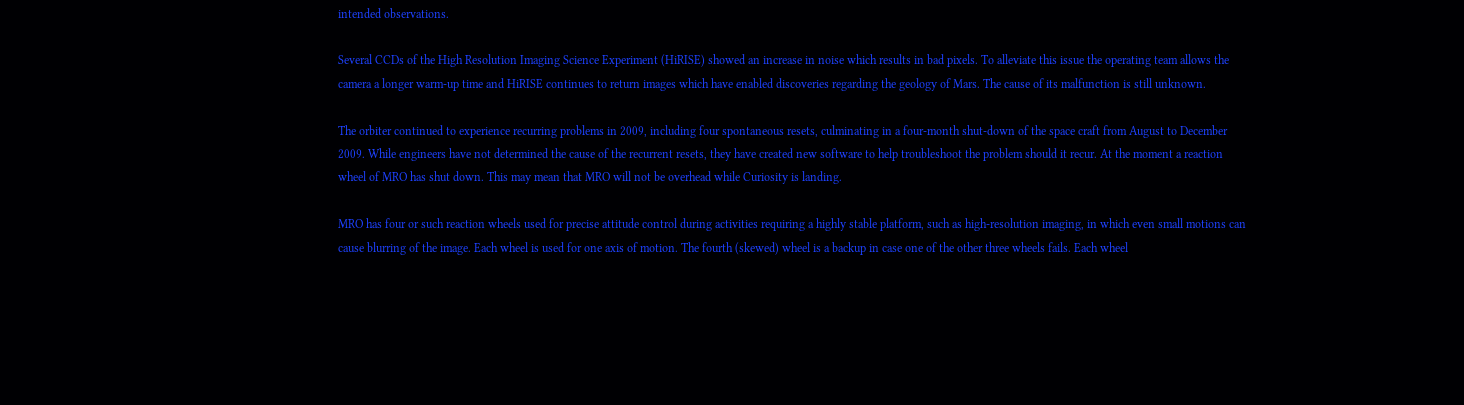intended observations.

Several CCDs of the High Resolution Imaging Science Experiment (HiRISE) showed an increase in noise which results in bad pixels. To alleviate this issue the operating team allows the camera a longer warm-up time and HiRISE continues to return images which have enabled discoveries regarding the geology of Mars. The cause of its malfunction is still unknown.

The orbiter continued to experience recurring problems in 2009, including four spontaneous resets, culminating in a four-month shut-down of the space craft from August to December 2009. While engineers have not determined the cause of the recurrent resets, they have created new software to help troubleshoot the problem should it recur. At the moment a reaction wheel of MRO has shut down. This may mean that MRO will not be overhead while Curiosity is landing.

MRO has four or such reaction wheels used for precise attitude control during activities requiring a highly stable platform, such as high-resolution imaging, in which even small motions can cause blurring of the image. Each wheel is used for one axis of motion. The fourth (skewed) wheel is a backup in case one of the other three wheels fails. Each wheel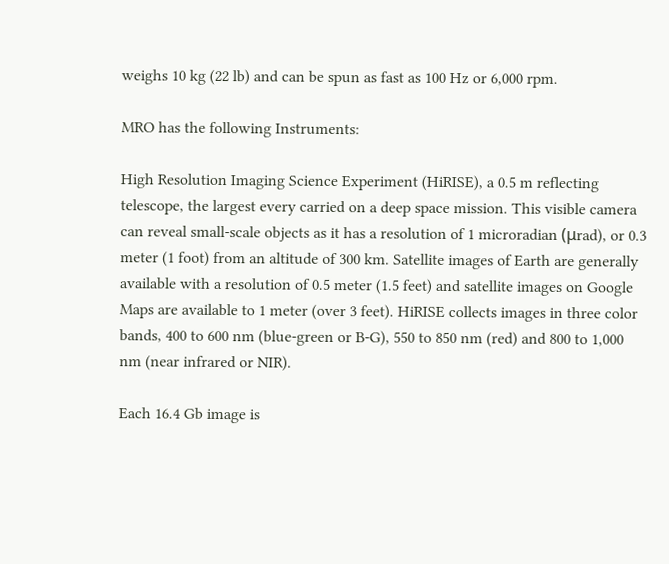weighs 10 kg (22 lb) and can be spun as fast as 100 Hz or 6,000 rpm.

MRO has the following Instruments:

High Resolution Imaging Science Experiment (HiRISE), a 0.5 m reflecting telescope, the largest every carried on a deep space mission. This visible camera can reveal small-scale objects as it has a resolution of 1 microradian (μrad), or 0.3 meter (1 foot) from an altitude of 300 km. Satellite images of Earth are generally available with a resolution of 0.5 meter (1.5 feet) and satellite images on Google Maps are available to 1 meter (over 3 feet). HiRISE collects images in three color bands, 400 to 600 nm (blue-green or B-G), 550 to 850 nm (red) and 800 to 1,000 nm (near infrared or NIR).

Each 16.4 Gb image is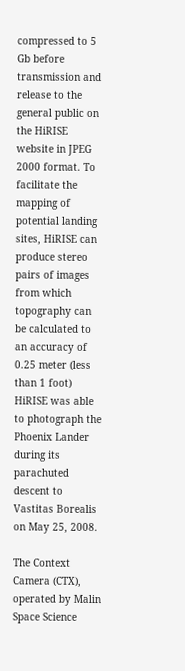compressed to 5 Gb before transmission and release to the general public on the HiRISE website in JPEG 2000 format. To facilitate the mapping of potential landing sites, HiRISE can produce stereo pairs of images from which topography can be calculated to an accuracy of 0.25 meter (less than 1 foot)
HiRISE was able to photograph the Phoenix Lander during its parachuted descent to Vastitas Borealis on May 25, 2008.

The Context Camera (CTX), operated by Malin Space Science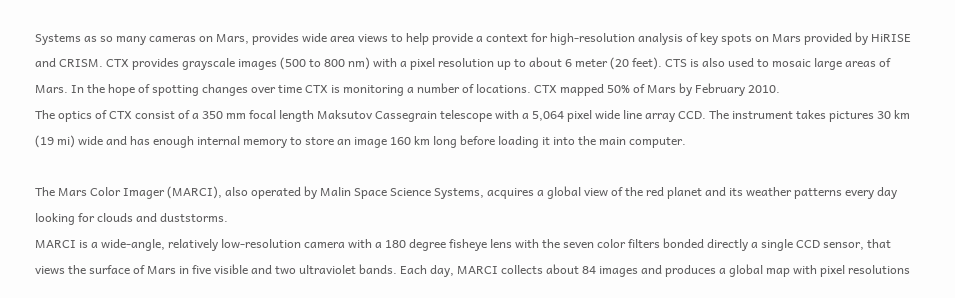Systems as so many cameras on Mars, provides wide area views to help provide a context for high-resolution analysis of key spots on Mars provided by HiRISE and CRISM. CTX provides grayscale images (500 to 800 nm) with a pixel resolution up to about 6 meter (20 feet). CTS is also used to mosaic large areas of Mars. In the hope of spotting changes over time CTX is monitoring a number of locations. CTX mapped 50% of Mars by February 2010.
The optics of CTX consist of a 350 mm focal length Maksutov Cassegrain telescope with a 5,064 pixel wide line array CCD. The instrument takes pictures 30 km (19 mi) wide and has enough internal memory to store an image 160 km long before loading it into the main computer.

The Mars Color Imager (MARCI), also operated by Malin Space Science Systems, acquires a global view of the red planet and its weather patterns every day looking for clouds and duststorms.
MARCI is a wide-angle, relatively low-resolution camera with a 180 degree fisheye lens with the seven color filters bonded directly a single CCD sensor, that views the surface of Mars in five visible and two ultraviolet bands. Each day, MARCI collects about 84 images and produces a global map with pixel resolutions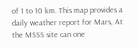of 1 to 10 km. This map provides a daily weather report for Mars, At the MSSS site can one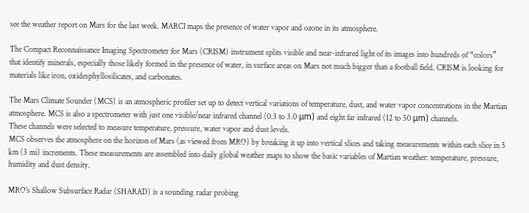see the weather report on Mars for the last week. MARCI maps the presence of water vapor and ozone in its atmosphere.

The Compact Reconnaissance Imaging Spectrometer for Mars (CRISM) instrument splits visible and near-infrared light of its images into hundreds of “colors” that identify minerals, especially those likely formed in the presence of water, in surface areas on Mars not much bigger than a football field. CRISM is looking for materials like iron, oxidesphyllosilicates, and carbonates.

The Mars Climate Sounder (MCS) is an atmospheric profiler set up to detect vertical variations of temperature, dust, and water vapor concentrations in the Martian atmosphere. MCS is also a spectrometer with just one visible/near infrared channel (0.3 to 3.0 μm) and eight far infrared (12 to 50 μm) channels.
These channels were selected to measure temperature, pressure, water vapor and dust levels.
MCS observes the atmosphere on the horizon of Mars (as viewed from MRO) by breaking it up into vertical slices and taking measurements within each slice in 5 km (3 mi) increments. These measurements are assembled into daily global weather maps to show the basic variables of Martian weather: temperature, pressure, humidity and dust density.

MRO’s Shallow Subsurface Radar (SHARAD) is a sounding radar probing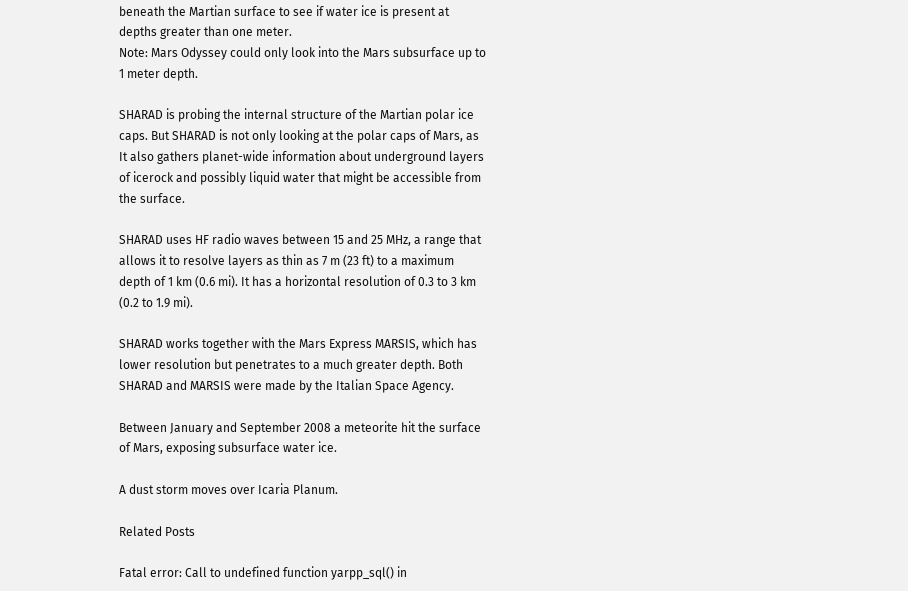beneath the Martian surface to see if water ice is present at depths greater than one meter.
Note: Mars Odyssey could only look into the Mars subsurface up to 1 meter depth.

SHARAD is probing the internal structure of the Martian polar ice caps. But SHARAD is not only looking at the polar caps of Mars, as It also gathers planet-wide information about underground layers of icerock and possibly liquid water that might be accessible from the surface.

SHARAD uses HF radio waves between 15 and 25 MHz, a range that allows it to resolve layers as thin as 7 m (23 ft) to a maximum depth of 1 km (0.6 mi). It has a horizontal resolution of 0.3 to 3 km (0.2 to 1.9 mi).

SHARAD works together with the Mars Express MARSIS, which has lower resolution but penetrates to a much greater depth. Both SHARAD and MARSIS were made by the Italian Space Agency.

Between January and September 2008 a meteorite hit the surface of Mars, exposing subsurface water ice.

A dust storm moves over Icaria Planum.

Related Posts

Fatal error: Call to undefined function yarpp_sql() in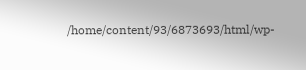/home/content/93/6873693/html/wp-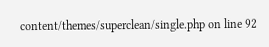content/themes/superclean/single.php on line 92